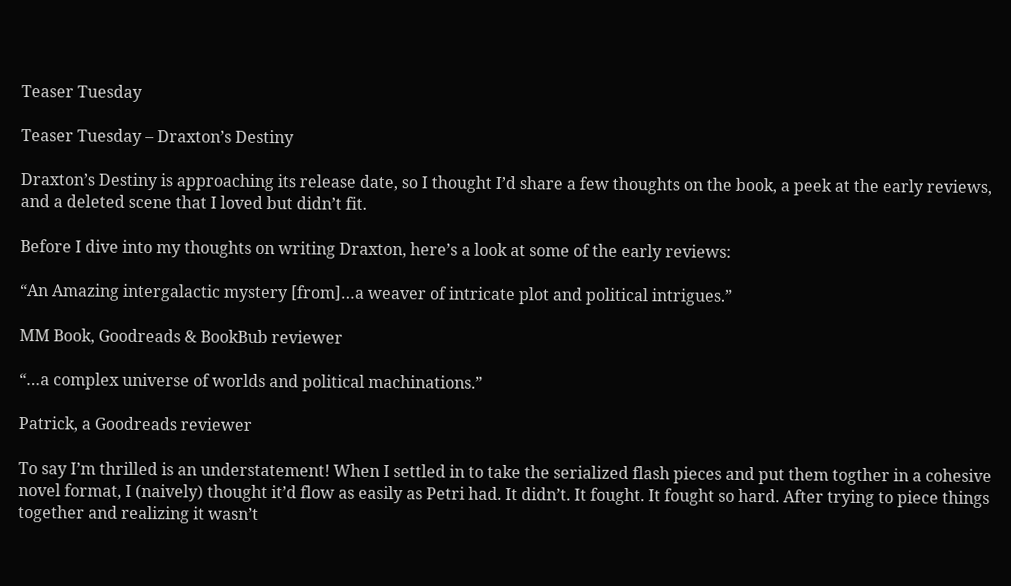Teaser Tuesday

Teaser Tuesday – Draxton’s Destiny

Draxton’s Destiny is approaching its release date, so I thought I’d share a few thoughts on the book, a peek at the early reviews, and a deleted scene that I loved but didn’t fit.

Before I dive into my thoughts on writing Draxton, here’s a look at some of the early reviews:

“An Amazing intergalactic mystery [from]…a weaver of intricate plot and political intrigues.”

MM Book, Goodreads & BookBub reviewer

“…a complex universe of worlds and political machinations.”

Patrick, a Goodreads reviewer

To say I’m thrilled is an understatement! When I settled in to take the serialized flash pieces and put them togther in a cohesive novel format, I (naively) thought it’d flow as easily as Petri had. It didn’t. It fought. It fought so hard. After trying to piece things together and realizing it wasn’t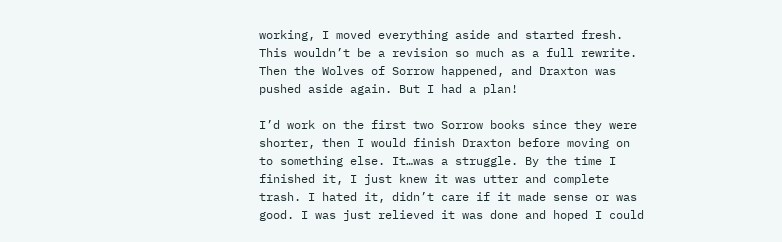working, I moved everything aside and started fresh. This wouldn’t be a revision so much as a full rewrite. Then the Wolves of Sorrow happened, and Draxton was pushed aside again. But I had a plan!

I’d work on the first two Sorrow books since they were shorter, then I would finish Draxton before moving on to something else. It…was a struggle. By the time I finished it, I just knew it was utter and complete trash. I hated it, didn’t care if it made sense or was good. I was just relieved it was done and hoped I could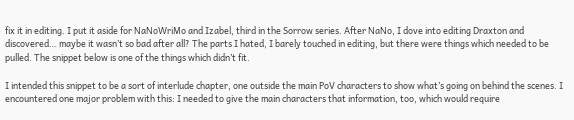fix it in editing. I put it aside for NaNoWriMo and Izabel, third in the Sorrow series. After NaNo, I dove into editing Draxton and discovered… maybe it wasn’t so bad after all? The parts I hated, I barely touched in editing, but there were things which needed to be pulled. The snippet below is one of the things which didn’t fit.

I intended this snippet to be a sort of interlude chapter, one outside the main PoV characters to show what’s going on behind the scenes. I encountered one major problem with this: I needed to give the main characters that information, too, which would require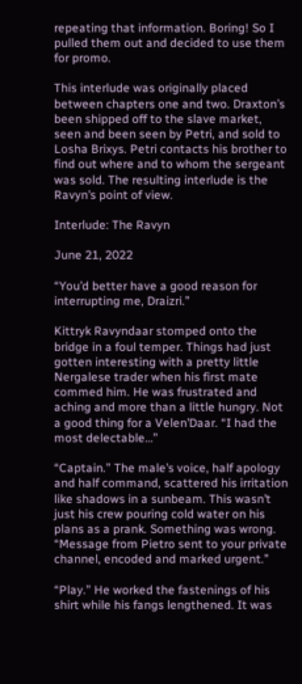repeating that information. Boring! So I pulled them out and decided to use them for promo.

This interlude was originally placed between chapters one and two. Draxton’s been shipped off to the slave market, seen and been seen by Petri, and sold to Losha Brixys. Petri contacts his brother to find out where and to whom the sergeant was sold. The resulting interlude is the Ravyn’s point of view.

Interlude: The Ravyn

June 21, 2022

“You’d better have a good reason for interrupting me, Draizri.”

Kittryk Ravyndaar stomped onto the bridge in a foul temper. Things had just gotten interesting with a pretty little Nergalese trader when his first mate commed him. He was frustrated and aching and more than a little hungry. Not a good thing for a Velen’Daar. “I had the most delectable…”

“Captain.” The male’s voice, half apology and half command, scattered his irritation like shadows in a sunbeam. This wasn’t just his crew pouring cold water on his plans as a prank. Something was wrong. “Message from Pietro sent to your private channel, encoded and marked urgent.”

“Play.” He worked the fastenings of his shirt while his fangs lengthened. It was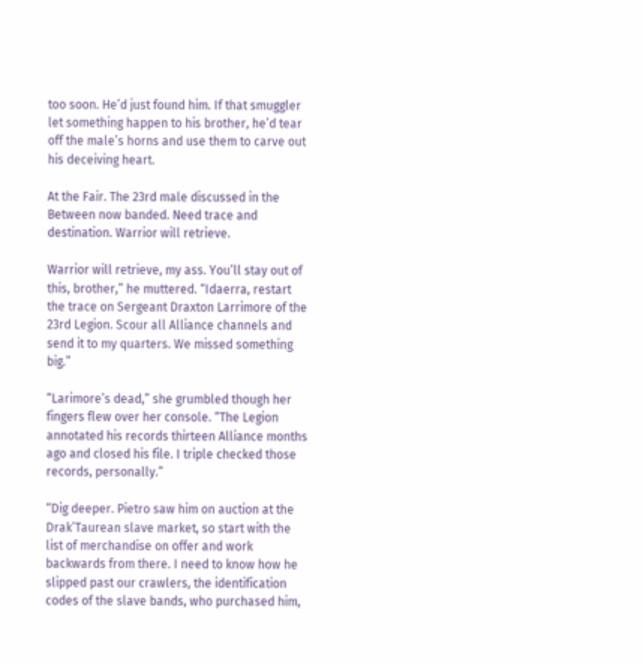too soon. He’d just found him. If that smuggler let something happen to his brother, he’d tear off the male’s horns and use them to carve out his deceiving heart.

At the Fair. The 23rd male discussed in the Between now banded. Need trace and destination. Warrior will retrieve.

Warrior will retrieve, my ass. You’ll stay out of this, brother,” he muttered. “Idaerra, restart the trace on Sergeant Draxton Larrimore of the 23rd Legion. Scour all Alliance channels and send it to my quarters. We missed something big.”

“Larimore’s dead,” she grumbled though her fingers flew over her console. “The Legion annotated his records thirteen Alliance months ago and closed his file. I triple checked those records, personally.”

“Dig deeper. Pietro saw him on auction at the Drak’Taurean slave market, so start with the list of merchandise on offer and work backwards from there. I need to know how he slipped past our crawlers, the identification codes of the slave bands, who purchased him,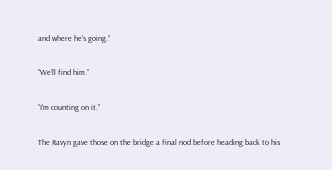and where he’s going.”

“We’ll find him.”

“I’m counting on it.”

The Ravyn gave those on the bridge a final nod before heading back to his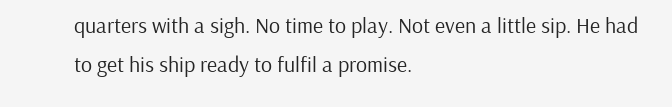quarters with a sigh. No time to play. Not even a little sip. He had to get his ship ready to fulfil a promise.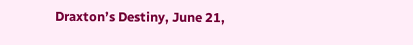Draxton’s Destiny, June 21,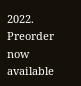2022. Preorder now available